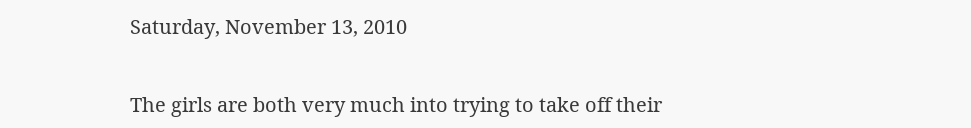Saturday, November 13, 2010


The girls are both very much into trying to take off their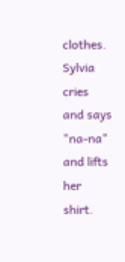clothes. Sylvia cries and says "na-na" and lifts her shirt.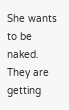She wants to be naked. They are getting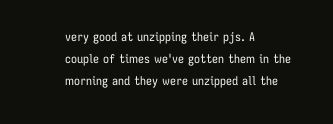very good at unzipping their pjs. A couple of times we've gotten them in the morning and they were unzipped all the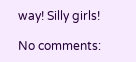way! Silly girls!

No comments: